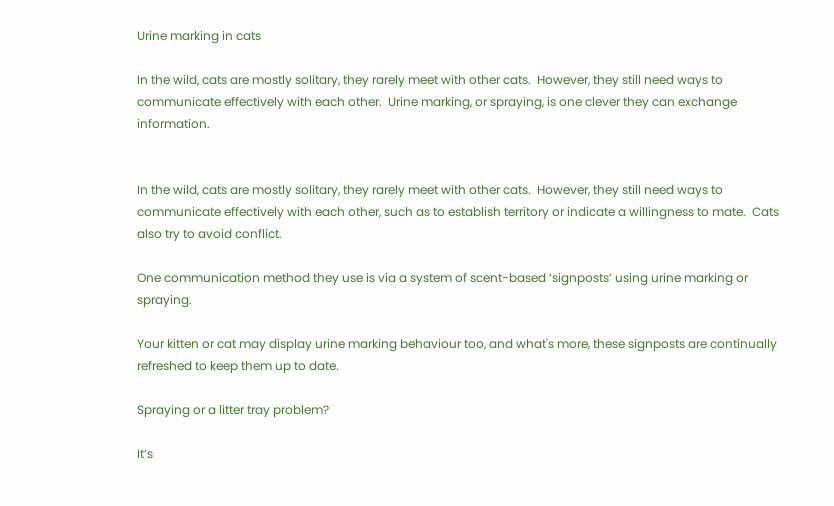Urine marking in cats

In the wild, cats are mostly solitary, they rarely meet with other cats.  However, they still need ways to communicate effectively with each other.  Urine marking, or spraying, is one clever they can exchange information.


In the wild, cats are mostly solitary, they rarely meet with other cats.  However, they still need ways to communicate effectively with each other, such as to establish territory or indicate a willingness to mate.  Cats also try to avoid conflict.

One communication method they use is via a system of scent-based ‘signposts’ using urine marking or spraying.

Your kitten or cat may display urine marking behaviour too, and what's more, these signposts are continually refreshed to keep them up to date.

Spraying or a litter tray problem?

It’s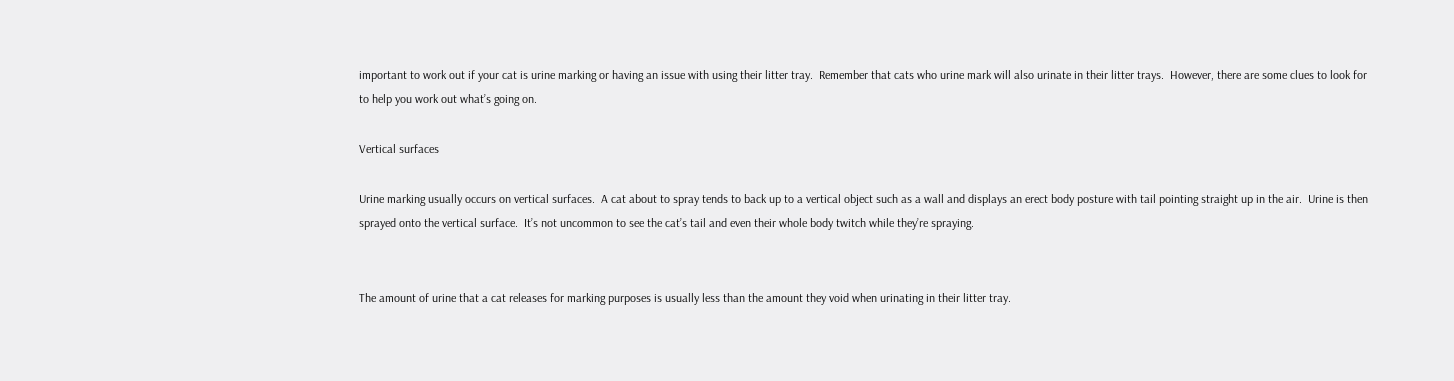important to work out if your cat is urine marking or having an issue with using their litter tray.  Remember that cats who urine mark will also urinate in their litter trays.  However, there are some clues to look for to help you work out what’s going on.

Vertical surfaces

Urine marking usually occurs on vertical surfaces.  A cat about to spray tends to back up to a vertical object such as a wall and displays an erect body posture with tail pointing straight up in the air.  Urine is then sprayed onto the vertical surface.  It’s not uncommon to see the cat’s tail and even their whole body twitch while they’re spraying.


The amount of urine that a cat releases for marking purposes is usually less than the amount they void when urinating in their litter tray.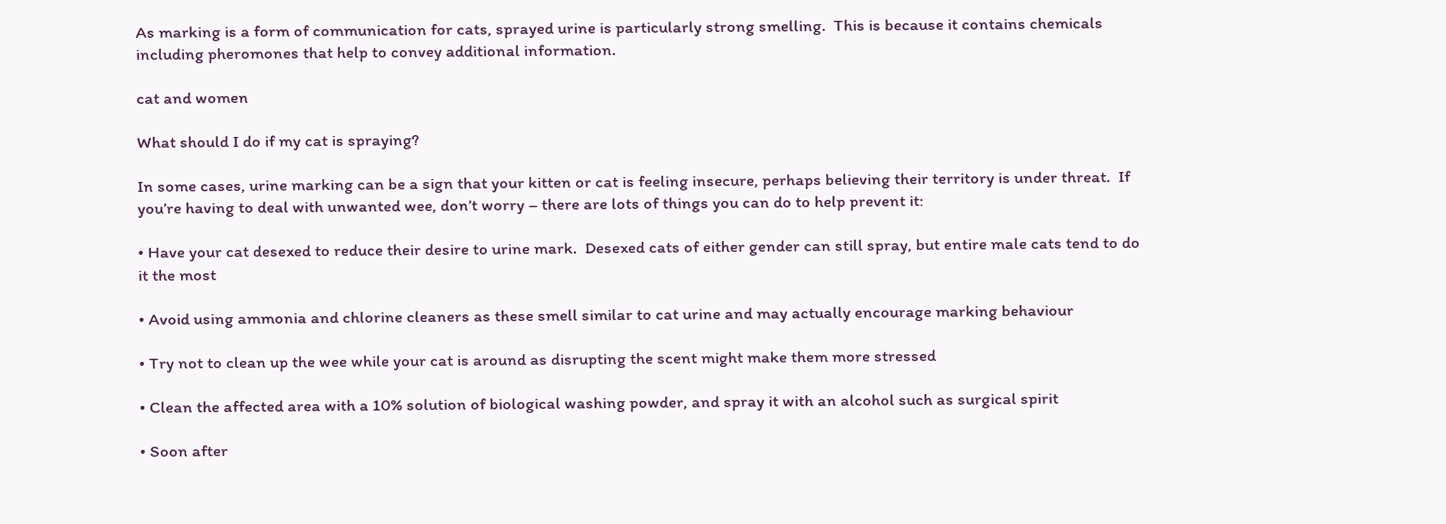As marking is a form of communication for cats, sprayed urine is particularly strong smelling.  This is because it contains chemicals including pheromones that help to convey additional information.

cat and women

What should I do if my cat is spraying?

In some cases, urine marking can be a sign that your kitten or cat is feeling insecure, perhaps believing their territory is under threat.  If you’re having to deal with unwanted wee, don’t worry – there are lots of things you can do to help prevent it:

• Have your cat desexed to reduce their desire to urine mark.  Desexed cats of either gender can still spray, but entire male cats tend to do it the most

• Avoid using ammonia and chlorine cleaners as these smell similar to cat urine and may actually encourage marking behaviour

• Try not to clean up the wee while your cat is around as disrupting the scent might make them more stressed

• Clean the affected area with a 10% solution of biological washing powder, and spray it with an alcohol such as surgical spirit

• Soon after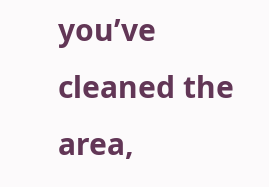you’ve cleaned the area,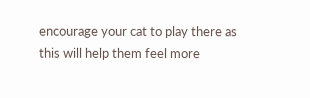encourage your cat to play there as this will help them feel more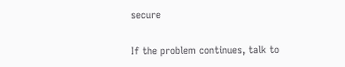secure

If the problem continues, talk to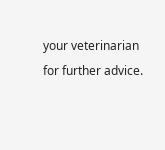your veterinarian for further advice.